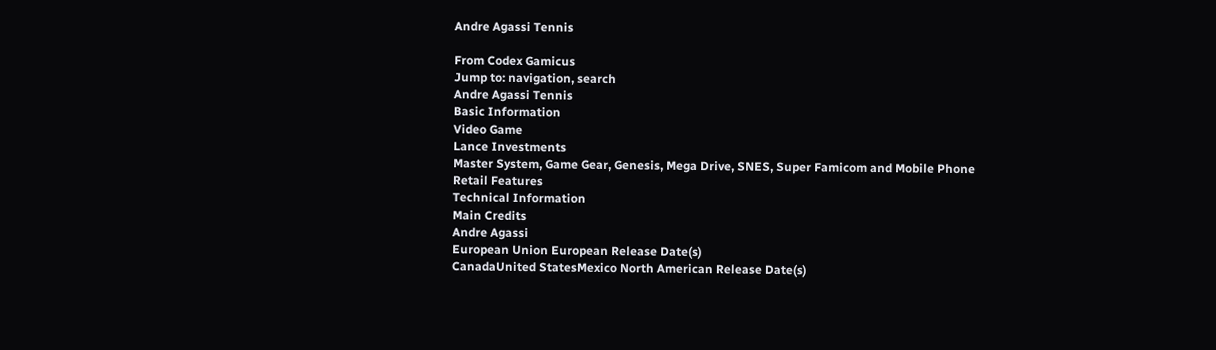Andre Agassi Tennis

From Codex Gamicus
Jump to: navigation, search
Andre Agassi Tennis
Basic Information
Video Game
Lance Investments
Master System, Game Gear, Genesis, Mega Drive, SNES, Super Famicom and Mobile Phone
Retail Features
Technical Information
Main Credits
Andre Agassi
European Union European Release Date(s)
CanadaUnited StatesMexico North American Release Date(s)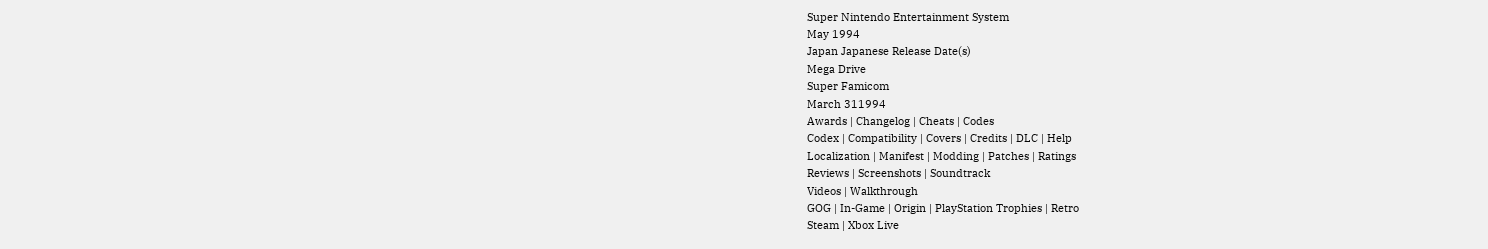Super Nintendo Entertainment System
May 1994
Japan Japanese Release Date(s)
Mega Drive
Super Famicom
March 311994
Awards | Changelog | Cheats | Codes
Codex | Compatibility | Covers | Credits | DLC | Help
Localization | Manifest | Modding | Patches | Ratings
Reviews | Screenshots | Soundtrack
Videos | Walkthrough
GOG | In-Game | Origin | PlayStation Trophies | Retro
Steam | Xbox Live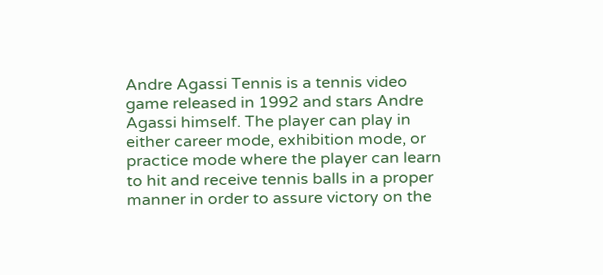Andre Agassi Tennis is a tennis video game released in 1992 and stars Andre Agassi himself. The player can play in either career mode, exhibition mode, or practice mode where the player can learn to hit and receive tennis balls in a proper manner in order to assure victory on the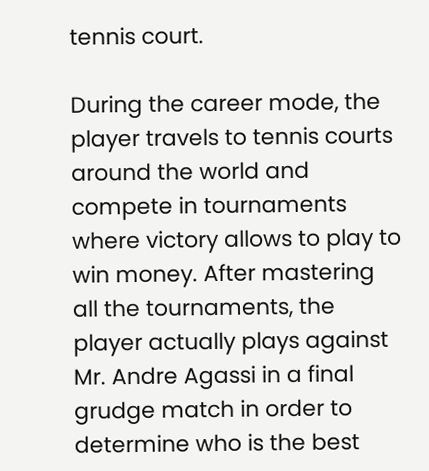tennis court.

During the career mode, the player travels to tennis courts around the world and compete in tournaments where victory allows to play to win money. After mastering all the tournaments, the player actually plays against Mr. Andre Agassi in a final grudge match in order to determine who is the best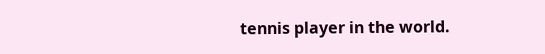tennis player in the world.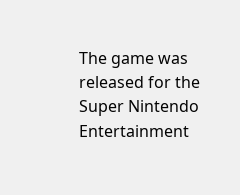The game was released for the Super Nintendo Entertainment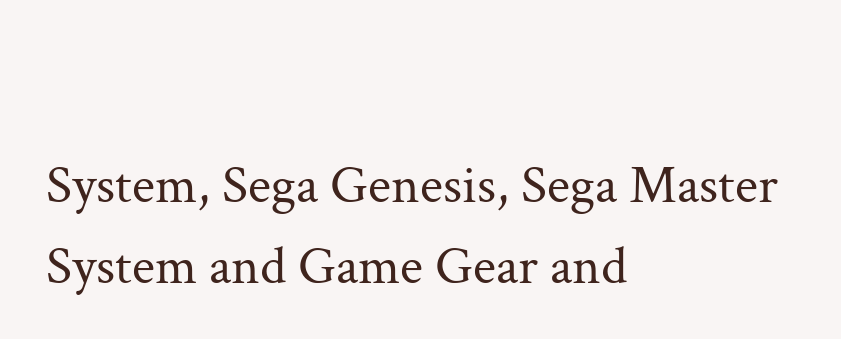System, Sega Genesis, Sega Master System and Game Gear and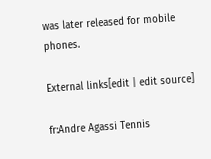was later released for mobile phones.

External links[edit | edit source]

fr:Andre Agassi Tennis